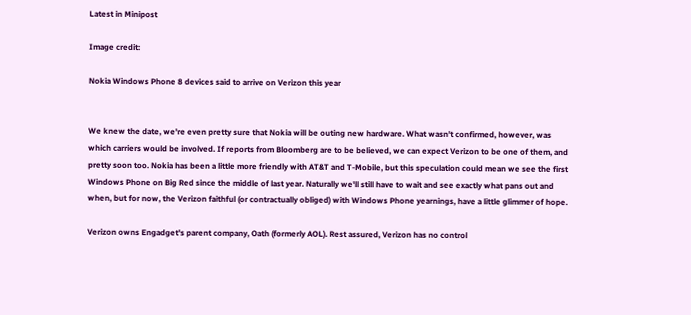Latest in Minipost

Image credit:

Nokia Windows Phone 8 devices said to arrive on Verizon this year


We knew the date, we're even pretty sure that Nokia will be outing new hardware. What wasn't confirmed, however, was which carriers would be involved. If reports from Bloomberg are to be believed, we can expect Verizon to be one of them, and pretty soon too. Nokia has been a little more friendly with AT&T and T-Mobile, but this speculation could mean we see the first Windows Phone on Big Red since the middle of last year. Naturally we'll still have to wait and see exactly what pans out and when, but for now, the Verizon faithful (or contractually obliged) with Windows Phone yearnings, have a little glimmer of hope.

Verizon owns Engadget's parent company, Oath (formerly AOL). Rest assured, Verizon has no control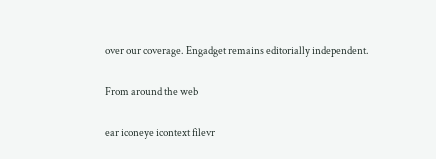over our coverage. Engadget remains editorially independent.

From around the web

ear iconeye icontext filevr